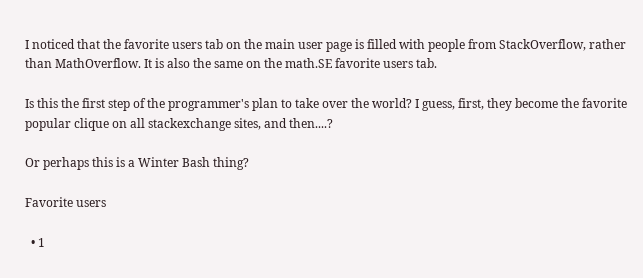I noticed that the favorite users tab on the main user page is filled with people from StackOverflow, rather than MathOverflow. It is also the same on the math.SE favorite users tab.

Is this the first step of the programmer's plan to take over the world? I guess, first, they become the favorite popular clique on all stackexchange sites, and then....?

Or perhaps this is a Winter Bash thing?

Favorite users

  • 1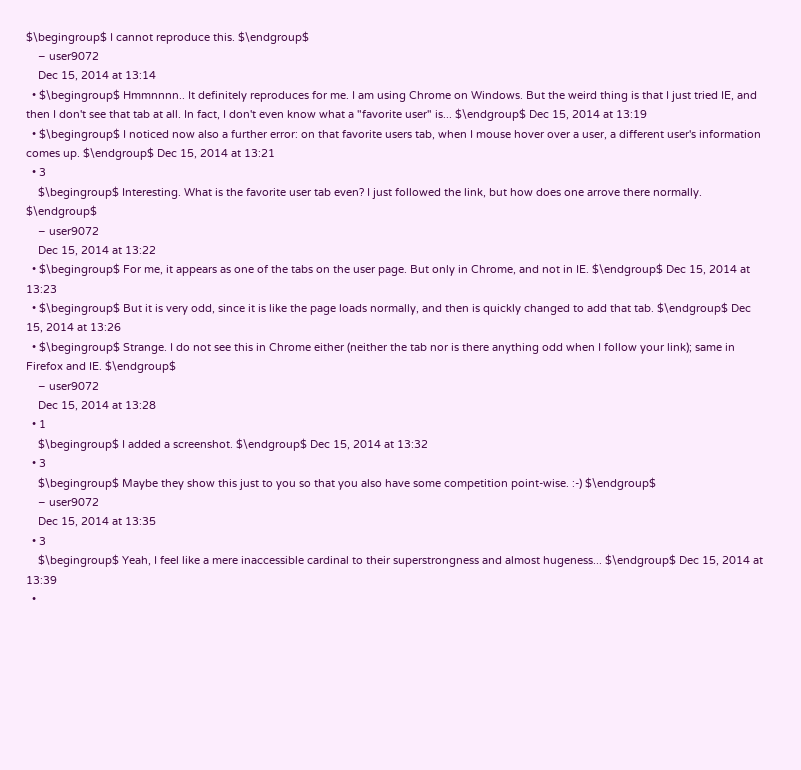$\begingroup$ I cannot reproduce this. $\endgroup$
    – user9072
    Dec 15, 2014 at 13:14
  • $\begingroup$ Hmmnnnn.. It definitely reproduces for me. I am using Chrome on Windows. But the weird thing is that I just tried IE, and then I don't see that tab at all. In fact, I don't even know what a "favorite user" is... $\endgroup$ Dec 15, 2014 at 13:19
  • $\begingroup$ I noticed now also a further error: on that favorite users tab, when I mouse hover over a user, a different user's information comes up. $\endgroup$ Dec 15, 2014 at 13:21
  • 3
    $\begingroup$ Interesting. What is the favorite user tab even? I just followed the link, but how does one arrove there normally. $\endgroup$
    – user9072
    Dec 15, 2014 at 13:22
  • $\begingroup$ For me, it appears as one of the tabs on the user page. But only in Chrome, and not in IE. $\endgroup$ Dec 15, 2014 at 13:23
  • $\begingroup$ But it is very odd, since it is like the page loads normally, and then is quickly changed to add that tab. $\endgroup$ Dec 15, 2014 at 13:26
  • $\begingroup$ Strange. I do not see this in Chrome either (neither the tab nor is there anything odd when I follow your link); same in Firefox and IE. $\endgroup$
    – user9072
    Dec 15, 2014 at 13:28
  • 1
    $\begingroup$ I added a screenshot. $\endgroup$ Dec 15, 2014 at 13:32
  • 3
    $\begingroup$ Maybe they show this just to you so that you also have some competition point-wise. :-) $\endgroup$
    – user9072
    Dec 15, 2014 at 13:35
  • 3
    $\begingroup$ Yeah, I feel like a mere inaccessible cardinal to their superstrongness and almost hugeness... $\endgroup$ Dec 15, 2014 at 13:39
  •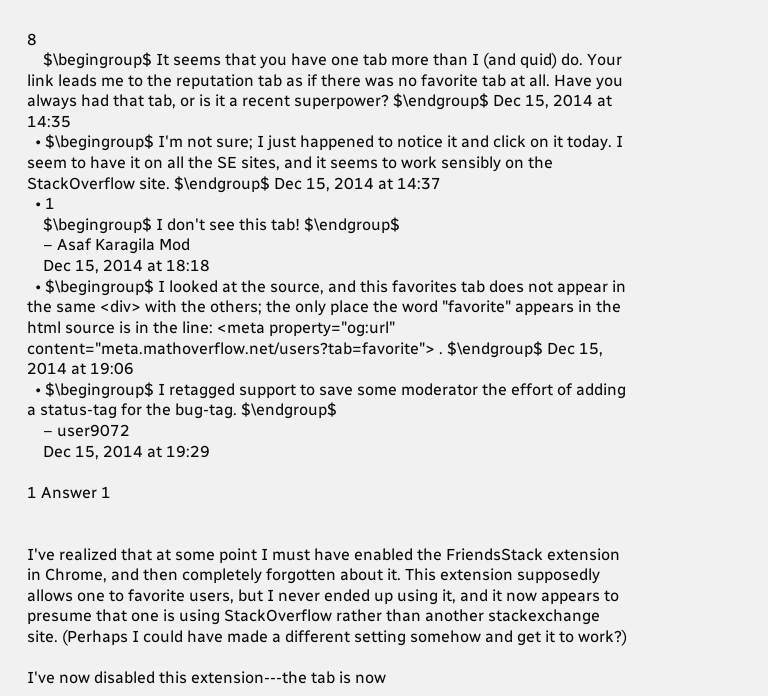8
    $\begingroup$ It seems that you have one tab more than I (and quid) do. Your link leads me to the reputation tab as if there was no favorite tab at all. Have you always had that tab, or is it a recent superpower? $\endgroup$ Dec 15, 2014 at 14:35
  • $\begingroup$ I'm not sure; I just happened to notice it and click on it today. I seem to have it on all the SE sites, and it seems to work sensibly on the StackOverflow site. $\endgroup$ Dec 15, 2014 at 14:37
  • 1
    $\begingroup$ I don't see this tab! $\endgroup$
    – Asaf Karagila Mod
    Dec 15, 2014 at 18:18
  • $\begingroup$ I looked at the source, and this favorites tab does not appear in the same <div> with the others; the only place the word "favorite" appears in the html source is in the line: <meta property="og:url" content="meta.mathoverflow.net/users?tab=favorite"> . $\endgroup$ Dec 15, 2014 at 19:06
  • $\begingroup$ I retagged support to save some moderator the effort of adding a status-tag for the bug-tag. $\endgroup$
    – user9072
    Dec 15, 2014 at 19:29

1 Answer 1


I've realized that at some point I must have enabled the FriendsStack extension in Chrome, and then completely forgotten about it. This extension supposedly allows one to favorite users, but I never ended up using it, and it now appears to presume that one is using StackOverflow rather than another stackexchange site. (Perhaps I could have made a different setting somehow and get it to work?)

I've now disabled this extension---the tab is now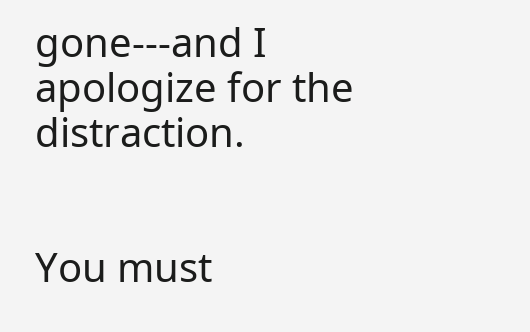gone---and I apologize for the distraction.


You must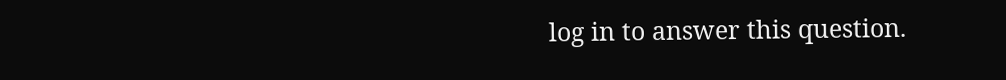log in to answer this question.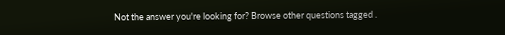Not the answer you're looking for? Browse other questions tagged .